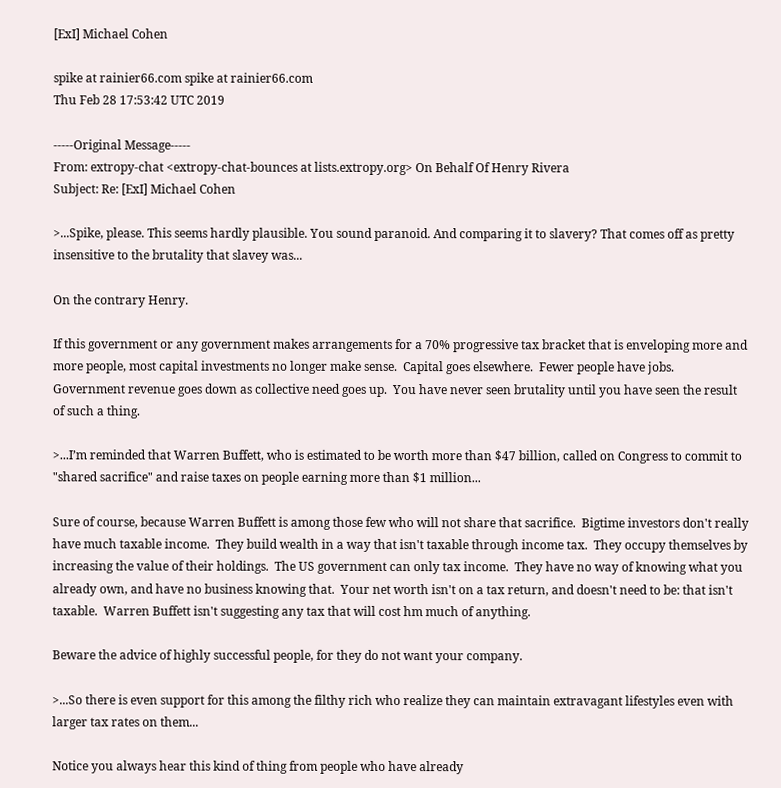[ExI] Michael Cohen

spike at rainier66.com spike at rainier66.com
Thu Feb 28 17:53:42 UTC 2019

-----Original Message-----
From: extropy-chat <extropy-chat-bounces at lists.extropy.org> On Behalf Of Henry Rivera
Subject: Re: [ExI] Michael Cohen

>...Spike, please. This seems hardly plausible. You sound paranoid. And comparing it to slavery? That comes off as pretty insensitive to the brutality that slavey was...

On the contrary Henry.

If this government or any government makes arrangements for a 70% progressive tax bracket that is enveloping more and more people, most capital investments no longer make sense.  Capital goes elsewhere.  Fewer people have jobs.  Government revenue goes down as collective need goes up.  You have never seen brutality until you have seen the result of such a thing.

>...I’m reminded that Warren Buffett, who is estimated to be worth more than $47 billion, called on Congress to commit to "shared sacrifice" and raise taxes on people earning more than $1 million...

Sure of course, because Warren Buffett is among those few who will not share that sacrifice.  Bigtime investors don't really have much taxable income.  They build wealth in a way that isn't taxable through income tax.  They occupy themselves by increasing the value of their holdings.  The US government can only tax income.  They have no way of knowing what you already own, and have no business knowing that.  Your net worth isn't on a tax return, and doesn't need to be: that isn't taxable.  Warren Buffett isn't suggesting any tax that will cost hm much of anything.

Beware the advice of highly successful people, for they do not want your company.

>...So there is even support for this among the filthy rich who realize they can maintain extravagant lifestyles even with larger tax rates on them...

Notice you always hear this kind of thing from people who have already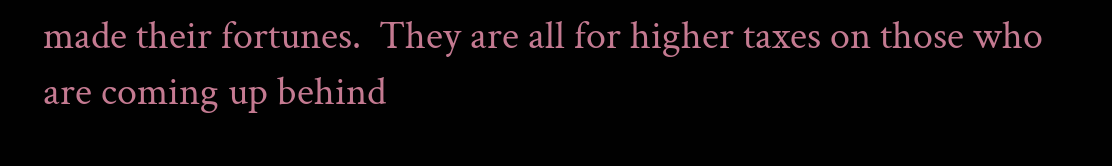made their fortunes.  They are all for higher taxes on those who are coming up behind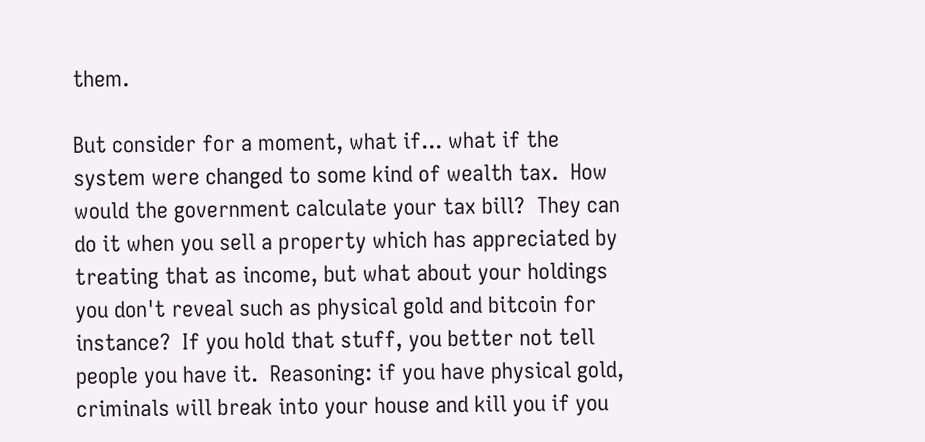them.

But consider for a moment, what if... what if the system were changed to some kind of wealth tax.  How would the government calculate your tax bill?  They can do it when you sell a property which has appreciated by treating that as income, but what about your holdings you don't reveal such as physical gold and bitcoin for instance?  If you hold that stuff, you better not tell people you have it.  Reasoning: if you have physical gold, criminals will break into your house and kill you if you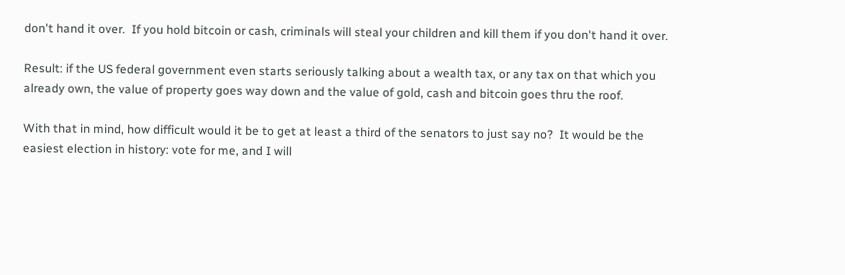don't hand it over.  If you hold bitcoin or cash, criminals will steal your children and kill them if you don't hand it over.

Result: if the US federal government even starts seriously talking about a wealth tax, or any tax on that which you already own, the value of property goes way down and the value of gold, cash and bitcoin goes thru the roof.

With that in mind, how difficult would it be to get at least a third of the senators to just say no?  It would be the easiest election in history: vote for me, and I will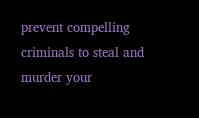prevent compelling criminals to steal and murder your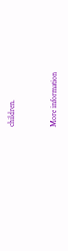children.


More information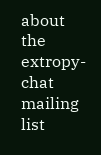about the extropy-chat mailing list